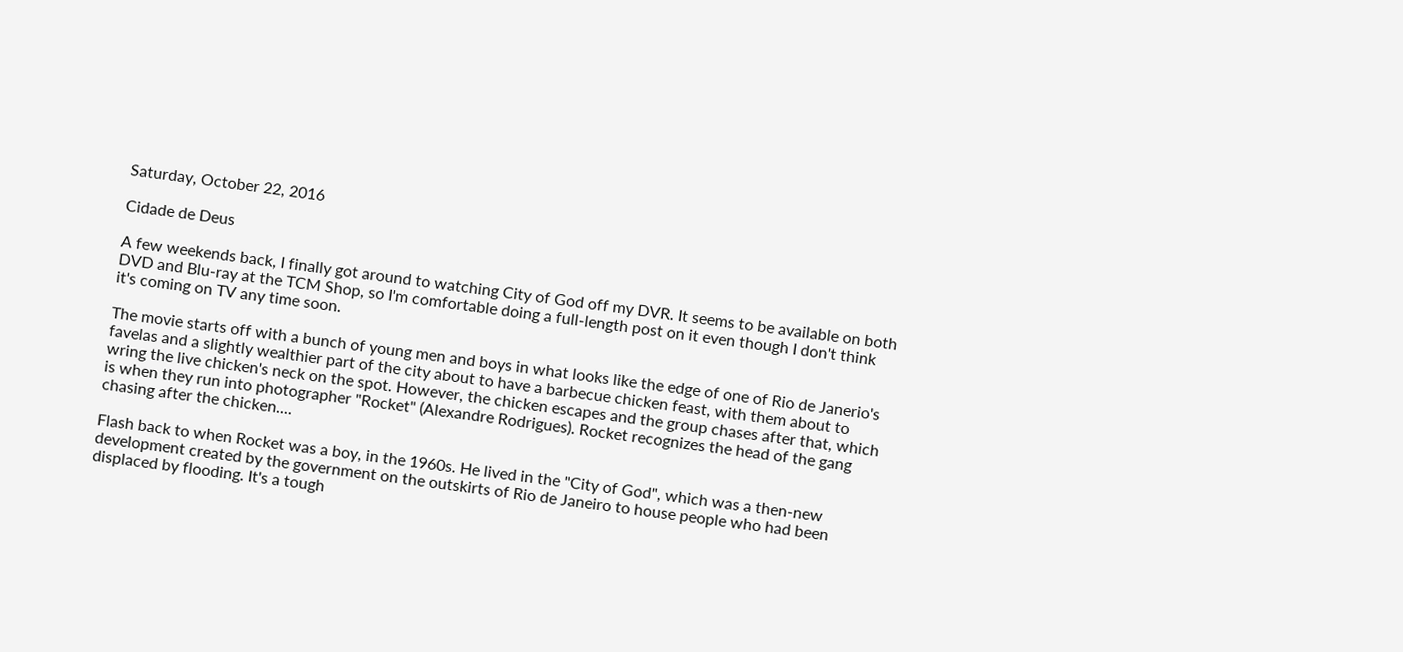Saturday, October 22, 2016

Cidade de Deus

A few weekends back, I finally got around to watching City of God off my DVR. It seems to be available on both DVD and Blu-ray at the TCM Shop, so I'm comfortable doing a full-length post on it even though I don't think it's coming on TV any time soon.

The movie starts off with a bunch of young men and boys in what looks like the edge of one of Rio de Janerio's favelas and a slightly wealthier part of the city about to have a barbecue chicken feast, with them about to wring the live chicken's neck on the spot. However, the chicken escapes and the group chases after that, which is when they run into photographer "Rocket" (Alexandre Rodrigues). Rocket recognizes the head of the gang chasing after the chicken....

Flash back to when Rocket was a boy, in the 1960s. He lived in the "City of God", which was a then-new development created by the government on the outskirts of Rio de Janeiro to house people who had been displaced by flooding. It's a tough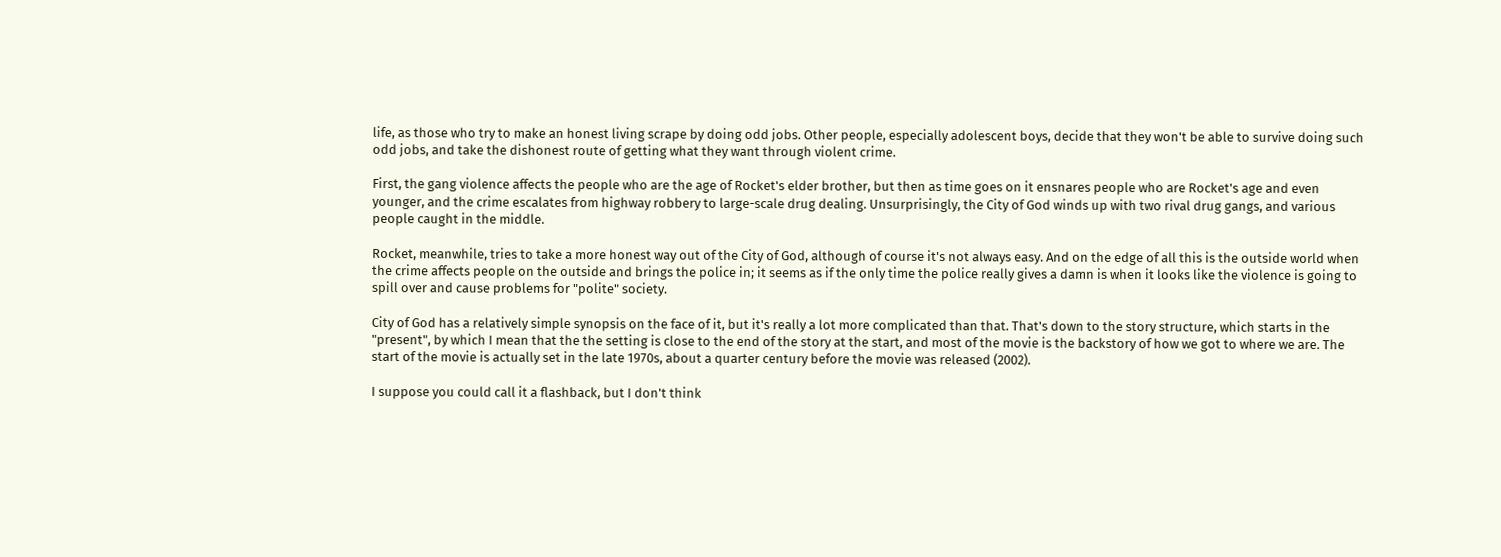life, as those who try to make an honest living scrape by doing odd jobs. Other people, especially adolescent boys, decide that they won't be able to survive doing such odd jobs, and take the dishonest route of getting what they want through violent crime.

First, the gang violence affects the people who are the age of Rocket's elder brother, but then as time goes on it ensnares people who are Rocket's age and even younger, and the crime escalates from highway robbery to large-scale drug dealing. Unsurprisingly, the City of God winds up with two rival drug gangs, and various people caught in the middle.

Rocket, meanwhile, tries to take a more honest way out of the City of God, although of course it's not always easy. And on the edge of all this is the outside world when the crime affects people on the outside and brings the police in; it seems as if the only time the police really gives a damn is when it looks like the violence is going to spill over and cause problems for "polite" society.

City of God has a relatively simple synopsis on the face of it, but it's really a lot more complicated than that. That's down to the story structure, which starts in the "present", by which I mean that the the setting is close to the end of the story at the start, and most of the movie is the backstory of how we got to where we are. The start of the movie is actually set in the late 1970s, about a quarter century before the movie was released (2002).

I suppose you could call it a flashback, but I don't think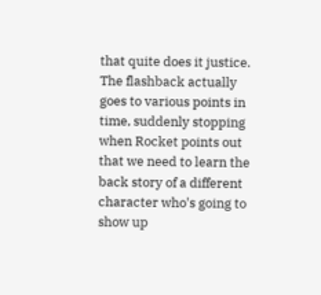that quite does it justice. The flashback actually goes to various points in time, suddenly stopping when Rocket points out that we need to learn the back story of a different character who's going to show up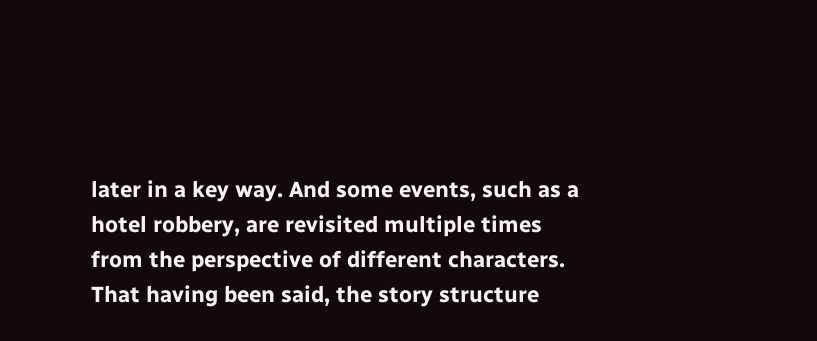later in a key way. And some events, such as a hotel robbery, are revisited multiple times from the perspective of different characters. That having been said, the story structure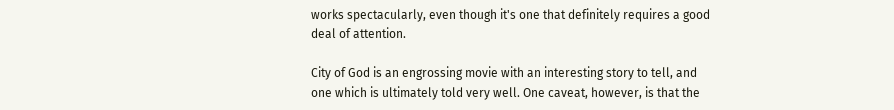works spectacularly, even though it's one that definitely requires a good deal of attention.

City of God is an engrossing movie with an interesting story to tell, and one which is ultimately told very well. One caveat, however, is that the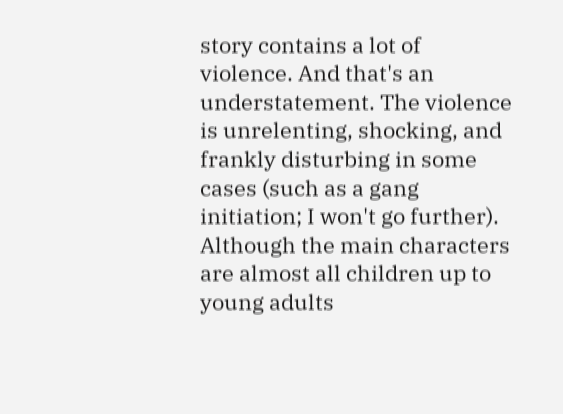story contains a lot of violence. And that's an understatement. The violence is unrelenting, shocking, and frankly disturbing in some cases (such as a gang initiation; I won't go further). Although the main characters are almost all children up to young adults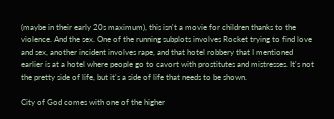(maybe in their early 20s maximum), this isn't a movie for children thanks to the violence. And the sex. One of the running subplots involves Rocket trying to find love and sex, another incident involves rape, and that hotel robbery that I mentioned earlier is at a hotel where people go to cavort with prostitutes and mistresses. It's not the pretty side of life, but it's a side of life that needs to be shown.

City of God comes with one of the higher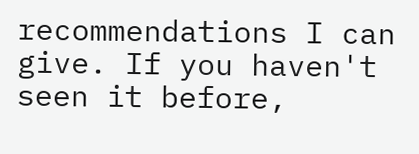recommendations I can give. If you haven't seen it before,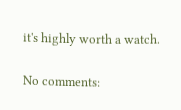it's highly worth a watch.

No comments: